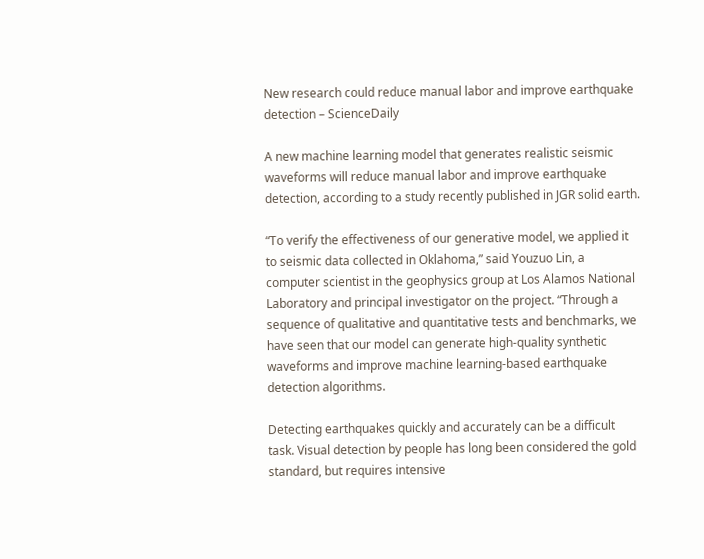New research could reduce manual labor and improve earthquake detection – ScienceDaily

A new machine learning model that generates realistic seismic waveforms will reduce manual labor and improve earthquake detection, according to a study recently published in JGR solid earth.

“To verify the effectiveness of our generative model, we applied it to seismic data collected in Oklahoma,” said Youzuo Lin, a computer scientist in the geophysics group at Los Alamos National Laboratory and principal investigator on the project. “Through a sequence of qualitative and quantitative tests and benchmarks, we have seen that our model can generate high-quality synthetic waveforms and improve machine learning-based earthquake detection algorithms.

Detecting earthquakes quickly and accurately can be a difficult task. Visual detection by people has long been considered the gold standard, but requires intensive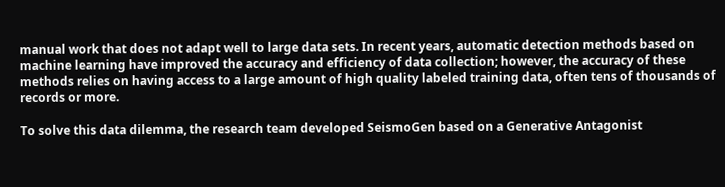manual work that does not adapt well to large data sets. In recent years, automatic detection methods based on machine learning have improved the accuracy and efficiency of data collection; however, the accuracy of these methods relies on having access to a large amount of high quality labeled training data, often tens of thousands of records or more.

To solve this data dilemma, the research team developed SeismoGen based on a Generative Antagonist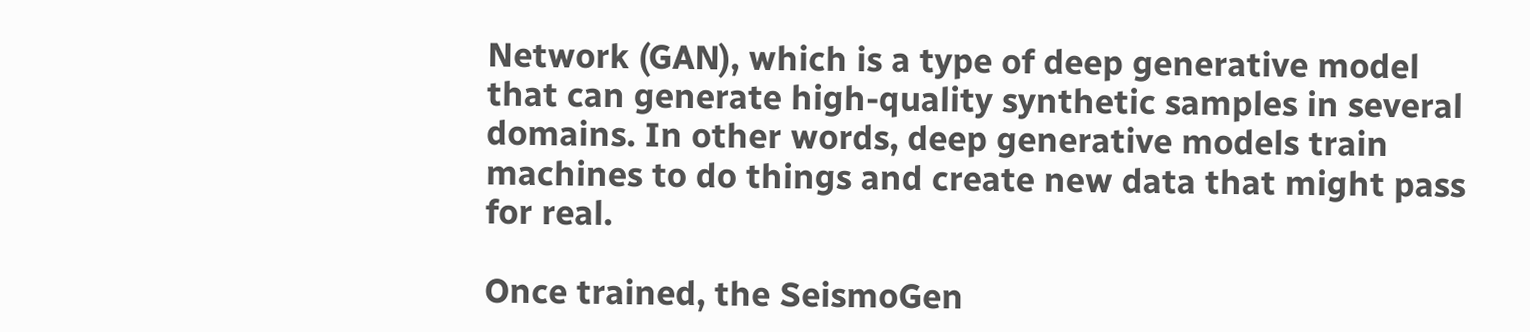Network (GAN), which is a type of deep generative model that can generate high-quality synthetic samples in several domains. In other words, deep generative models train machines to do things and create new data that might pass for real.

Once trained, the SeismoGen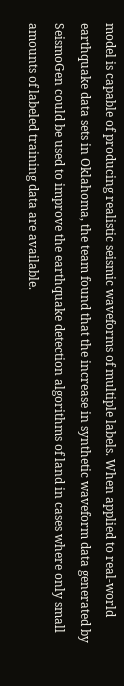model is capable of producing realistic seismic waveforms of multiple labels. When applied to real-world earthquake data sets in Oklahoma, the team found that the increase in synthetic waveform data generated by SeismoGen could be used to improve the earthquake detection algorithms of land in cases where only small amounts of labeled training data are available.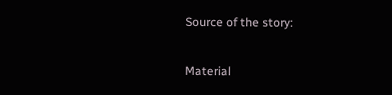Source of the story:

Material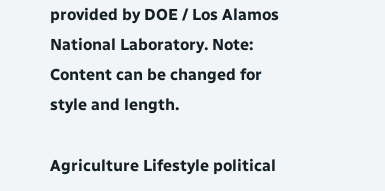provided by DOE / Los Alamos National Laboratory. Note: Content can be changed for style and length.

Agriculture Lifestyle political